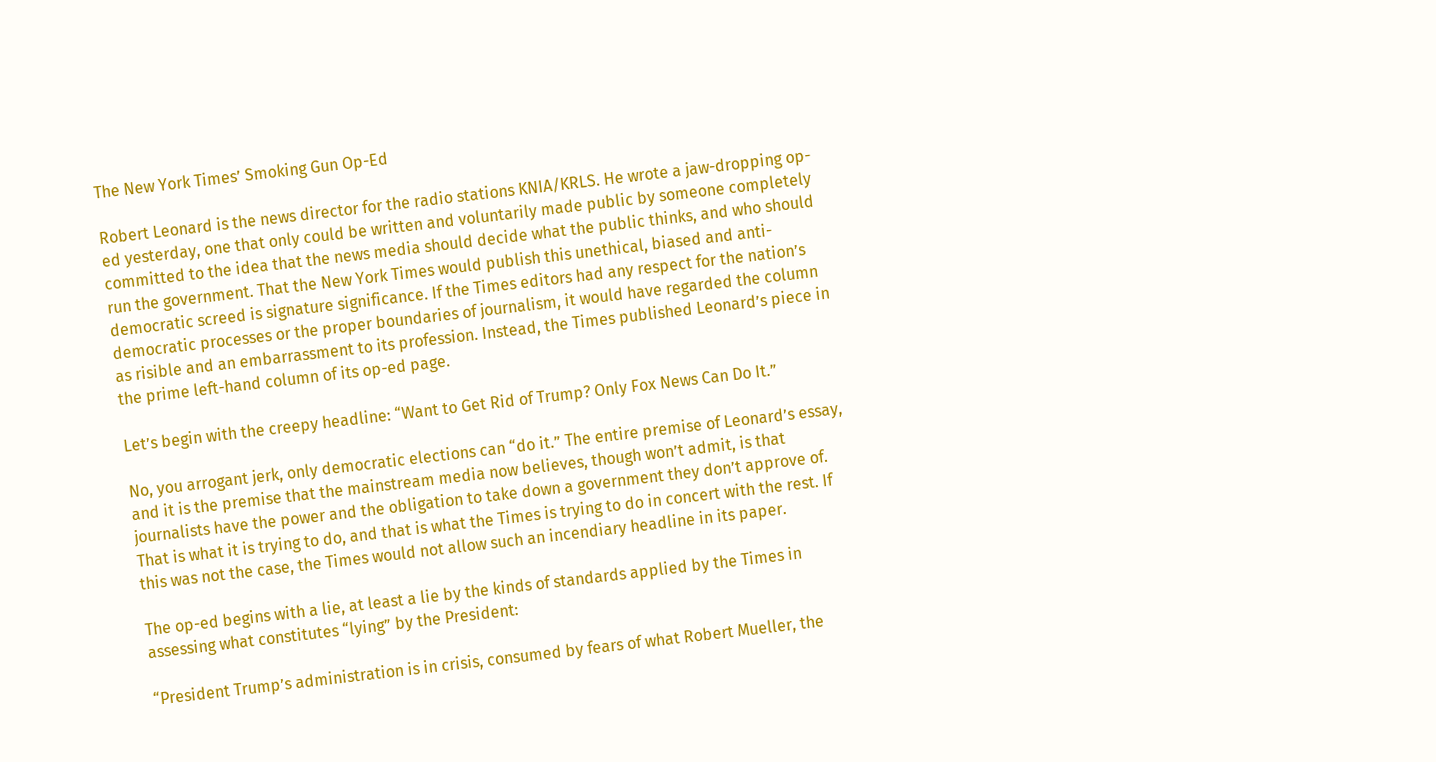The New York Times’ Smoking Gun Op-Ed

Robert Leonard is the news director for the radio stations KNIA/KRLS. He wrote a jaw-dropping op-ed yesterday, one that only could be written and voluntarily made public by someone completely committed to the idea that the news media should decide what the public thinks, and who should run the government. That the New York Times would publish this unethical, biased and anti-democratic screed is signature significance. If the Times editors had any respect for the nation’s democratic processes or the proper boundaries of journalism, it would have regarded the column as risible and an embarrassment to its profession. Instead, the Times published Leonard’s piece in the prime left-hand column of its op-ed page.

Let’s begin with the creepy headline: “Want to Get Rid of Trump? Only Fox News Can Do It.”

No, you arrogant jerk, only democratic elections can “do it.” The entire premise of Leonard’s essay, and it is the premise that the mainstream media now believes, though won’t admit, is that journalists have the power and the obligation to take down a government they don’t approve of. That is what it is trying to do, and that is what the Times is trying to do in concert with the rest. If this was not the case, the Times would not allow such an incendiary headline in its paper.

The op-ed begins with a lie, at least a lie by the kinds of standards applied by the Times in assessing what constitutes “lying” by the President:

“President Trump’s administration is in crisis, consumed by fears of what Robert Mueller, the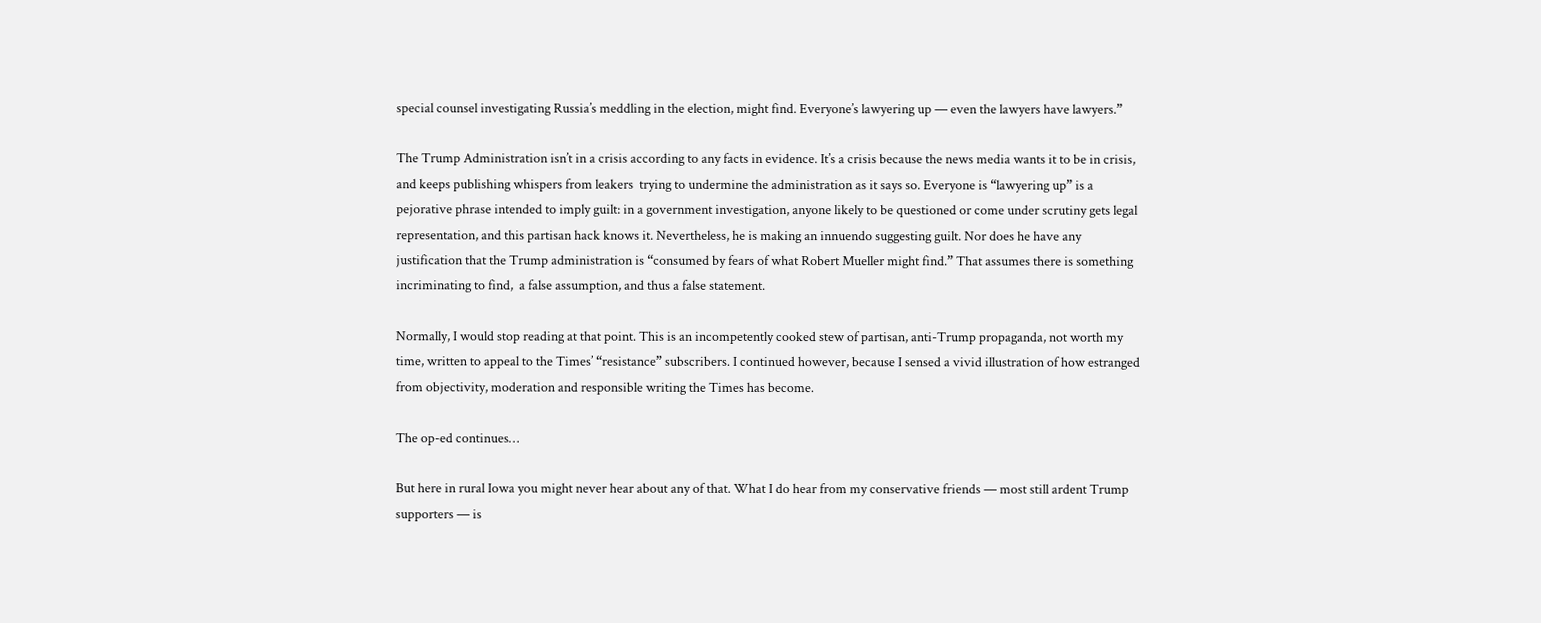special counsel investigating Russia’s meddling in the election, might find. Everyone’s lawyering up — even the lawyers have lawyers.”

The Trump Administration isn’t in a crisis according to any facts in evidence. It’s a crisis because the news media wants it to be in crisis, and keeps publishing whispers from leakers  trying to undermine the administration as it says so. Everyone is “lawyering up” is a pejorative phrase intended to imply guilt: in a government investigation, anyone likely to be questioned or come under scrutiny gets legal representation, and this partisan hack knows it. Nevertheless, he is making an innuendo suggesting guilt. Nor does he have any justification that the Trump administration is “consumed by fears of what Robert Mueller might find.” That assumes there is something incriminating to find,  a false assumption, and thus a false statement.

Normally, I would stop reading at that point. This is an incompetently cooked stew of partisan, anti-Trump propaganda, not worth my time, written to appeal to the Times’ “resistance” subscribers. I continued however, because I sensed a vivid illustration of how estranged from objectivity, moderation and responsible writing the Times has become.

The op-ed continues…

But here in rural Iowa you might never hear about any of that. What I do hear from my conservative friends — most still ardent Trump supporters — is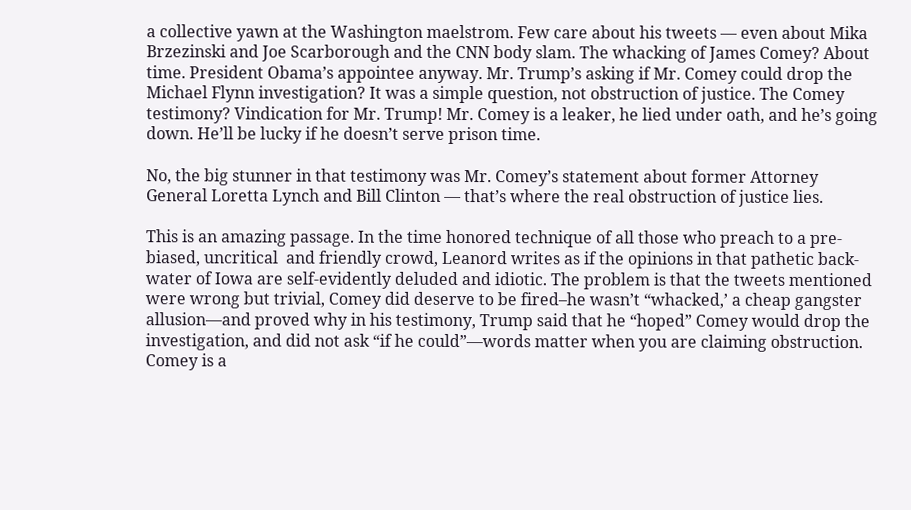a collective yawn at the Washington maelstrom. Few care about his tweets — even about Mika Brzezinski and Joe Scarborough and the CNN body slam. The whacking of James Comey? About time. President Obama’s appointee anyway. Mr. Trump’s asking if Mr. Comey could drop the Michael Flynn investigation? It was a simple question, not obstruction of justice. The Comey testimony? Vindication for Mr. Trump! Mr. Comey is a leaker, he lied under oath, and he’s going down. He’ll be lucky if he doesn’t serve prison time.

No, the big stunner in that testimony was Mr. Comey’s statement about former Attorney General Loretta Lynch and Bill Clinton — that’s where the real obstruction of justice lies.

This is an amazing passage. In the time honored technique of all those who preach to a pre-biased, uncritical  and friendly crowd, Leanord writes as if the opinions in that pathetic back-water of Iowa are self-evidently deluded and idiotic. The problem is that the tweets mentioned were wrong but trivial, Comey did deserve to be fired–he wasn’t “whacked,’ a cheap gangster allusion—and proved why in his testimony, Trump said that he “hoped” Comey would drop the investigation, and did not ask “if he could”—words matter when you are claiming obstruction. Comey is a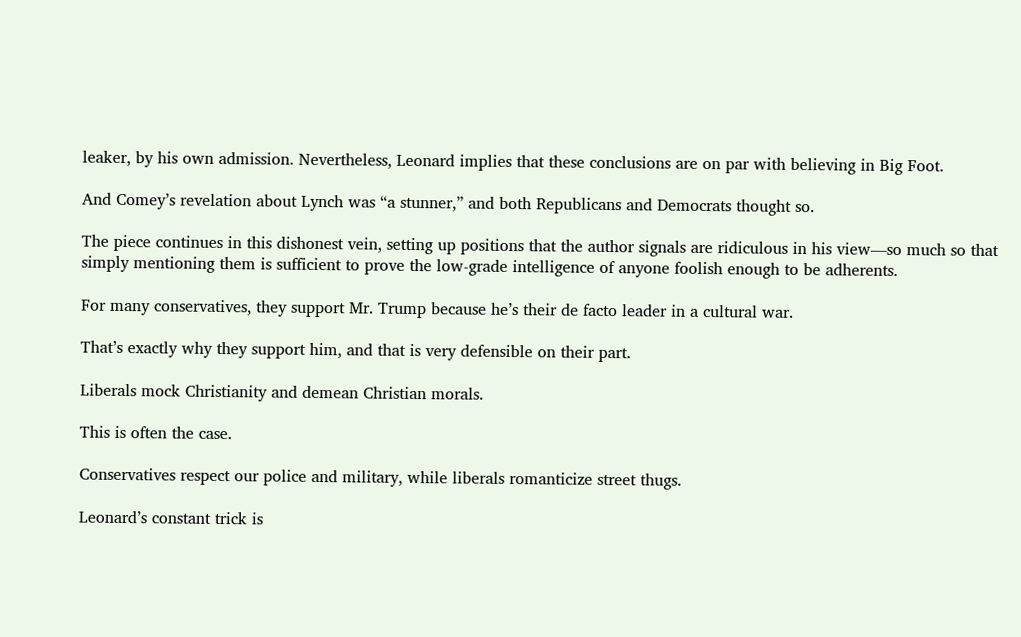leaker, by his own admission. Nevertheless, Leonard implies that these conclusions are on par with believing in Big Foot.

And Comey’s revelation about Lynch was “a stunner,” and both Republicans and Democrats thought so.

The piece continues in this dishonest vein, setting up positions that the author signals are ridiculous in his view—so much so that simply mentioning them is sufficient to prove the low-grade intelligence of anyone foolish enough to be adherents.

For many conservatives, they support Mr. Trump because he’s their de facto leader in a cultural war.

That’s exactly why they support him, and that is very defensible on their part.

Liberals mock Christianity and demean Christian morals.

This is often the case.

Conservatives respect our police and military, while liberals romanticize street thugs.

Leonard’s constant trick is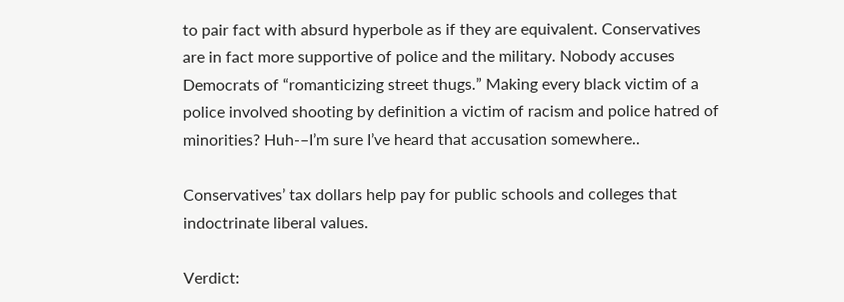to pair fact with absurd hyperbole as if they are equivalent. Conservatives are in fact more supportive of police and the military. Nobody accuses Democrats of “romanticizing street thugs.” Making every black victim of a police involved shooting by definition a victim of racism and police hatred of minorities? Huh-–I’m sure I’ve heard that accusation somewhere..

Conservatives’ tax dollars help pay for public schools and colleges that indoctrinate liberal values.

Verdict: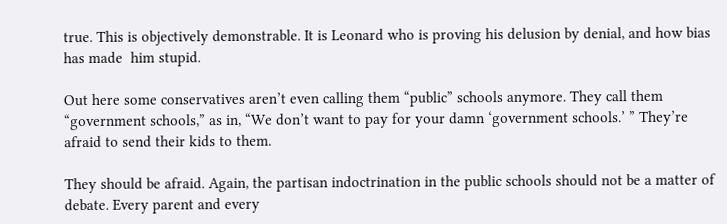true. This is objectively demonstrable. It is Leonard who is proving his delusion by denial, and how bias has made  him stupid.

Out here some conservatives aren’t even calling them “public” schools anymore. They call them “government schools,” as in, “We don’t want to pay for your damn ‘government schools.’ ” They’re afraid to send their kids to them.

They should be afraid. Again, the partisan indoctrination in the public schools should not be a matter of debate. Every parent and every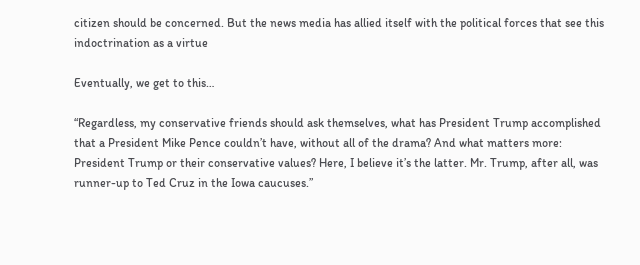citizen should be concerned. But the news media has allied itself with the political forces that see this indoctrination as a virtue

Eventually, we get to this…

“Regardless, my conservative friends should ask themselves, what has President Trump accomplished that a President Mike Pence couldn’t have, without all of the drama? And what matters more: President Trump or their conservative values? Here, I believe it’s the latter. Mr. Trump, after all, was runner-up to Ted Cruz in the Iowa caucuses.”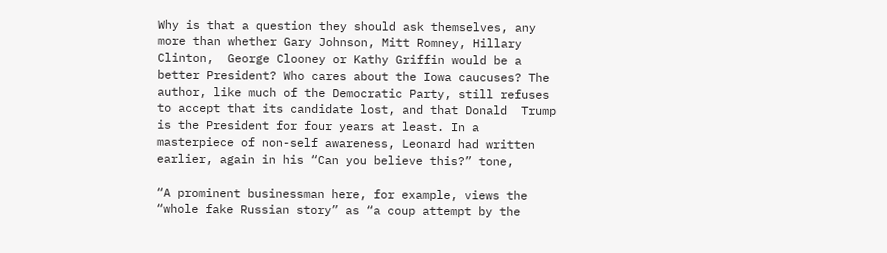Why is that a question they should ask themselves, any more than whether Gary Johnson, Mitt Romney, Hillary Clinton,  George Clooney or Kathy Griffin would be a better President? Who cares about the Iowa caucuses? The author, like much of the Democratic Party, still refuses to accept that its candidate lost, and that Donald  Trump is the President for four years at least. In a masterpiece of non-self awareness, Leonard had written earlier, again in his “Can you believe this?” tone,

“A prominent businessman here, for example, views the “whole fake Russian story” as “a coup attempt by the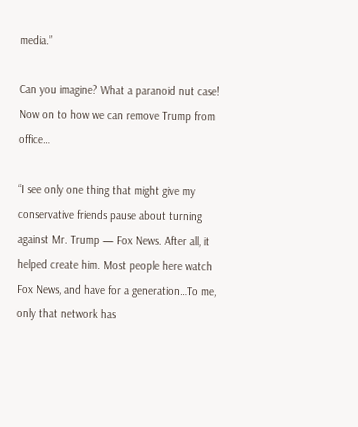media.”

Can you imagine? What a paranoid nut case! Now on to how we can remove Trump from office…

“I see only one thing that might give my conservative friends pause about turning against Mr. Trump — Fox News. After all, it helped create him. Most people here watch Fox News, and have for a generation…To me, only that network has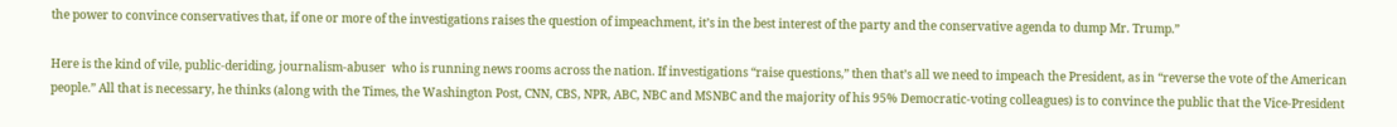the power to convince conservatives that, if one or more of the investigations raises the question of impeachment, it’s in the best interest of the party and the conservative agenda to dump Mr. Trump.”

Here is the kind of vile, public-deriding, journalism-abuser  who is running news rooms across the nation. If investigations “raise questions,” then that’s all we need to impeach the President, as in “reverse the vote of the American people.” All that is necessary, he thinks (along with the Times, the Washington Post, CNN, CBS, NPR, ABC, NBC and MSNBC and the majority of his 95% Democratic-voting colleagues) is to convince the public that the Vice-President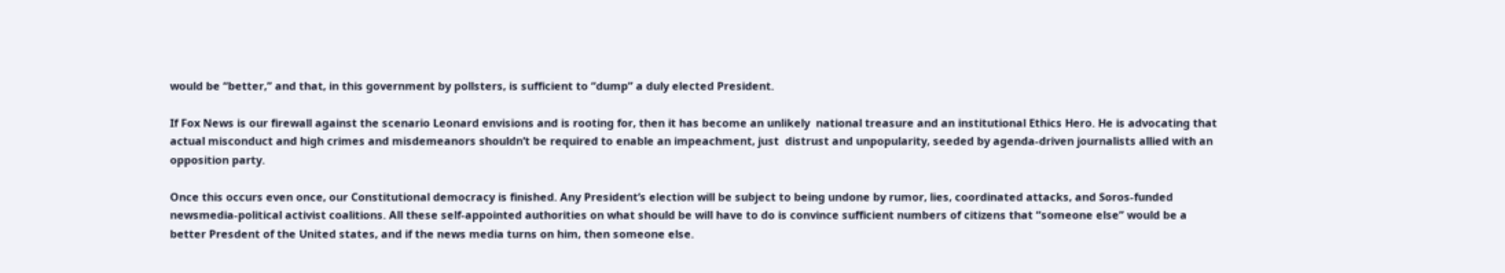would be “better,” and that, in this government by pollsters, is sufficient to “dump” a duly elected President.

If Fox News is our firewall against the scenario Leonard envisions and is rooting for, then it has become an unlikely  national treasure and an institutional Ethics Hero. He is advocating that  actual misconduct and high crimes and misdemeanors shouldn’t be required to enable an impeachment, just  distrust and unpopularity, seeded by agenda-driven journalists allied with an opposition party.

Once this occurs even once, our Constitutional democracy is finished. Any President’s election will be subject to being undone by rumor, lies, coordinated attacks, and Soros-funded newsmedia-political activist coalitions. All these self-appointed authorities on what should be will have to do is convince sufficient numbers of citizens that “someone else” would be a better Presdent of the United states, and if the news media turns on him, then someone else.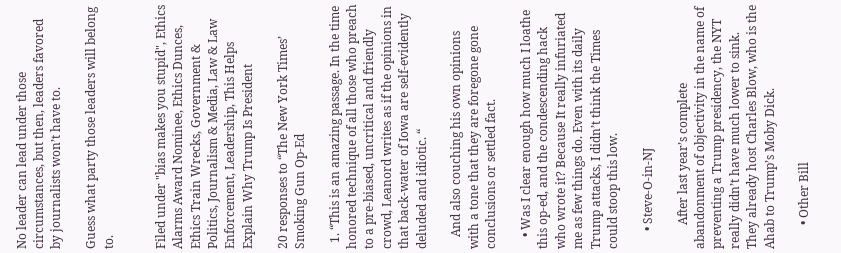No leader can lead under those circumstances, but then, leaders favored by journalists won’t have to.

Guess what party those leaders will belong to.


Filed under "bias makes you stupid", Ethics Alarms Award Nominee, Ethics Dunces, Ethics Train Wrecks, Government & Politics, Journalism & Media, Law & Law Enforcement, Leadership, This Helps Explain Why Trump Is President

20 responses to “The New York Times’ Smoking Gun Op-Ed

  1. “This is an amazing passage. In the time honored technique of all those who preach to a pre-biased, uncritical and friendly crowd, Leanord writes as if the opinions in that back-water of Iowa are self-evidently deluded and idiotic. “

    And also couching his own opinions with a tone that they are foregone gone conclusions or settled fact.

    • Was I clear enough how much I loathe this op-ed, and the condescending hack who wrote it? Because It really infuriated me as few things do. Even with its daily Trump attacks, I didn’t think the Times could stoop this low.

      • Steve-O-in-NJ

        After last year’s complete abandonment of objectivity in the name of preventing a Trump presidency, the NYT really didn’t have much lower to sink. They already host Charles Blow, who is the Ahab to Trump’s Moby Dick.

        • Other Bill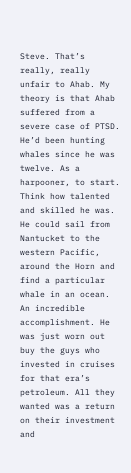Steve. That’s really, really unfair to Ahab. My theory is that Ahab suffered from a severe case of PTSD. He’d been hunting whales since he was twelve. As a harpooner, to start. Think how talented and skilled he was. He could sail from Nantucket to the western Pacific, around the Horn and find a particular whale in an ocean. An incredible accomplishment. He was just worn out buy the guys who invested in cruises for that era’s petroleum. All they wanted was a return on their investment and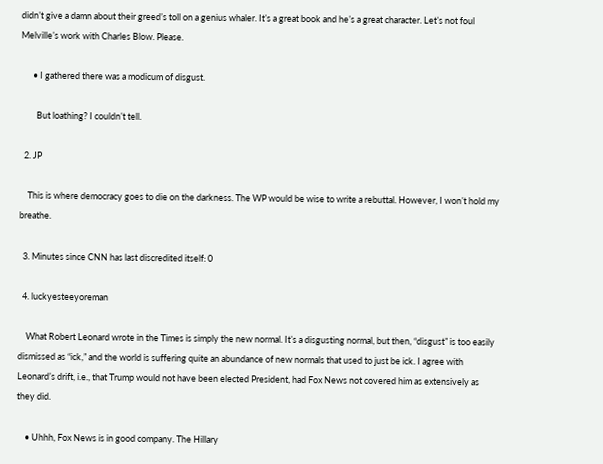didn’t give a damn about their greed’s toll on a genius whaler. It’s a great book and he’s a great character. Let’s not foul Melville’s work with Charles Blow. Please.

      • I gathered there was a modicum of disgust.

        But loathing? I couldn’t tell.

  2. JP

    This is where democracy goes to die on the darkness. The WP would be wise to write a rebuttal. However, I won’t hold my breathe.

  3. Minutes since CNN has last discredited itself: 0

  4. luckyesteeyoreman

    What Robert Leonard wrote in the Times is simply the new normal. It’s a disgusting normal, but then, “disgust” is too easily dismissed as “ick,” and the world is suffering quite an abundance of new normals that used to just be ick. I agree with Leonard’s drift, i.e., that Trump would not have been elected President, had Fox News not covered him as extensively as they did.

    • Uhhh, Fox News is in good company. The Hillary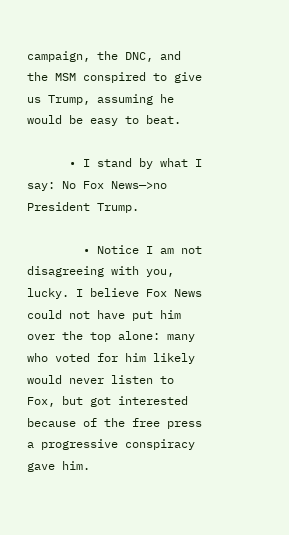campaign, the DNC, and the MSM conspired to give us Trump, assuming he would be easy to beat.

      • I stand by what I say: No Fox News—>no President Trump.

        • Notice I am not disagreeing with you, lucky. I believe Fox News could not have put him over the top alone: many who voted for him likely would never listen to Fox, but got interested because of the free press a progressive conspiracy gave him.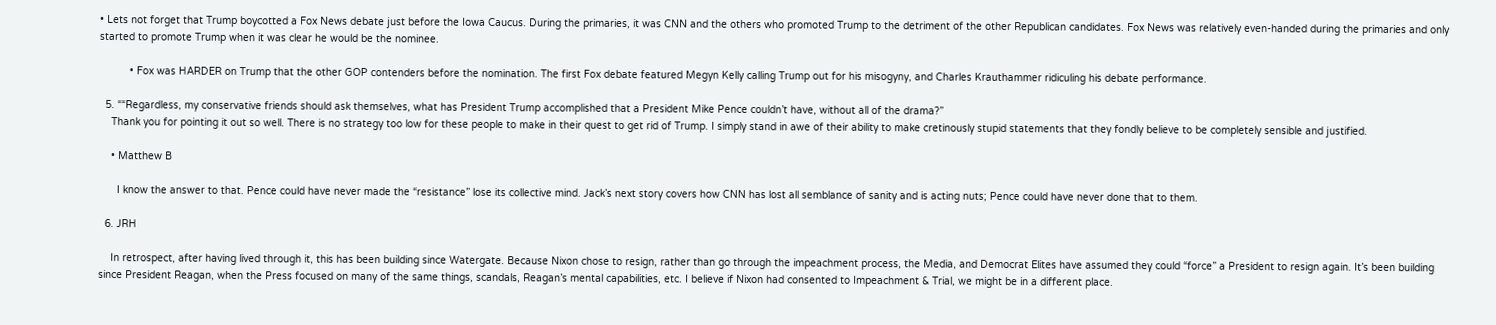• Lets not forget that Trump boycotted a Fox News debate just before the Iowa Caucus. During the primaries, it was CNN and the others who promoted Trump to the detriment of the other Republican candidates. Fox News was relatively even-handed during the primaries and only started to promote Trump when it was clear he would be the nominee.

          • Fox was HARDER on Trump that the other GOP contenders before the nomination. The first Fox debate featured Megyn Kelly calling Trump out for his misogyny, and Charles Krauthammer ridiculing his debate performance.

  5. ““Regardless, my conservative friends should ask themselves, what has President Trump accomplished that a President Mike Pence couldn’t have, without all of the drama?”
    Thank you for pointing it out so well. There is no strategy too low for these people to make in their quest to get rid of Trump. I simply stand in awe of their ability to make cretinously stupid statements that they fondly believe to be completely sensible and justified.

    • Matthew B

      I know the answer to that. Pence could have never made the “resistance” lose its collective mind. Jack’s next story covers how CNN has lost all semblance of sanity and is acting nuts; Pence could have never done that to them.

  6. JRH

    In retrospect, after having lived through it, this has been building since Watergate. Because Nixon chose to resign, rather than go through the impeachment process, the Media, and Democrat Elites have assumed they could “force” a President to resign again. It’s been building since President Reagan, when the Press focused on many of the same things, scandals, Reagan’s mental capabilities, etc. I believe if Nixon had consented to Impeachment & Trial, we might be in a different place.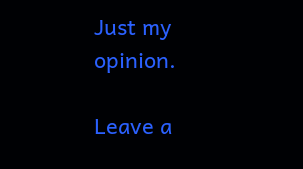Just my opinion.

Leave a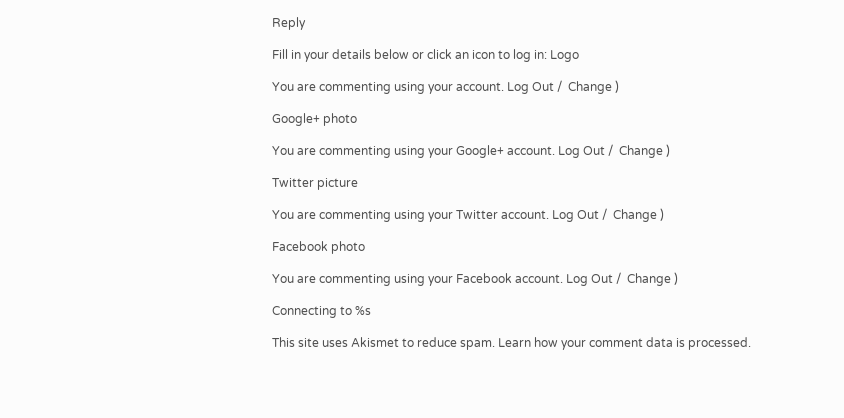Reply

Fill in your details below or click an icon to log in: Logo

You are commenting using your account. Log Out /  Change )

Google+ photo

You are commenting using your Google+ account. Log Out /  Change )

Twitter picture

You are commenting using your Twitter account. Log Out /  Change )

Facebook photo

You are commenting using your Facebook account. Log Out /  Change )

Connecting to %s

This site uses Akismet to reduce spam. Learn how your comment data is processed.